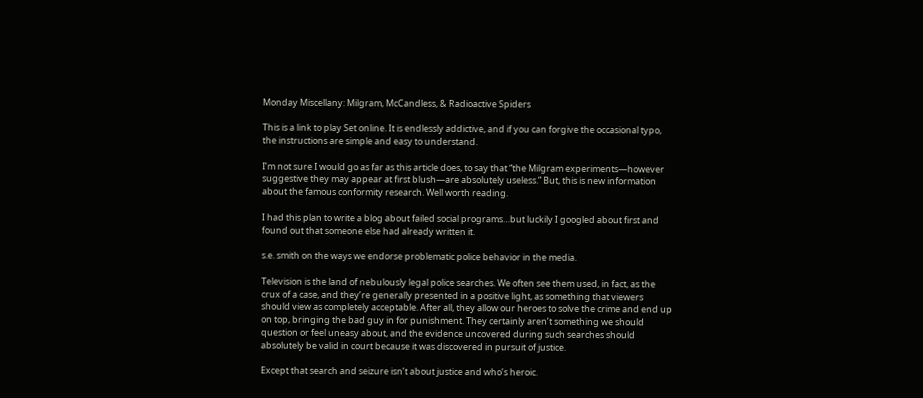Monday Miscellany: Milgram, McCandless, & Radioactive Spiders

This is a link to play Set online. It is endlessly addictive, and if you can forgive the occasional typo, the instructions are simple and easy to understand.

I’m not sure I would go as far as this article does, to say that “the Milgram experiments—however suggestive they may appear at first blush—are absolutely useless.” But, this is new information about the famous conformity research. Well worth reading.

I had this plan to write a blog about failed social programs…but luckily I googled about first and found out that someone else had already written it.

s.e. smith on the ways we endorse problematic police behavior in the media.

Television is the land of nebulously legal police searches. We often see them used, in fact, as the crux of a case, and they’re generally presented in a positive light, as something that viewers should view as completely acceptable. After all, they allow our heroes to solve the crime and end up on top, bringing the bad guy in for punishment. They certainly aren’t something we should question or feel uneasy about, and the evidence uncovered during such searches should absolutely be valid in court because it was discovered in pursuit of justice.

Except that search and seizure isn’t about justice and who’s heroic.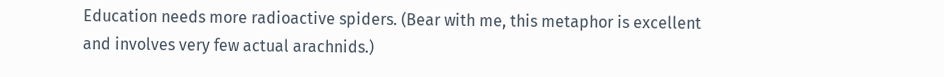Education needs more radioactive spiders. (Bear with me, this metaphor is excellent and involves very few actual arachnids.)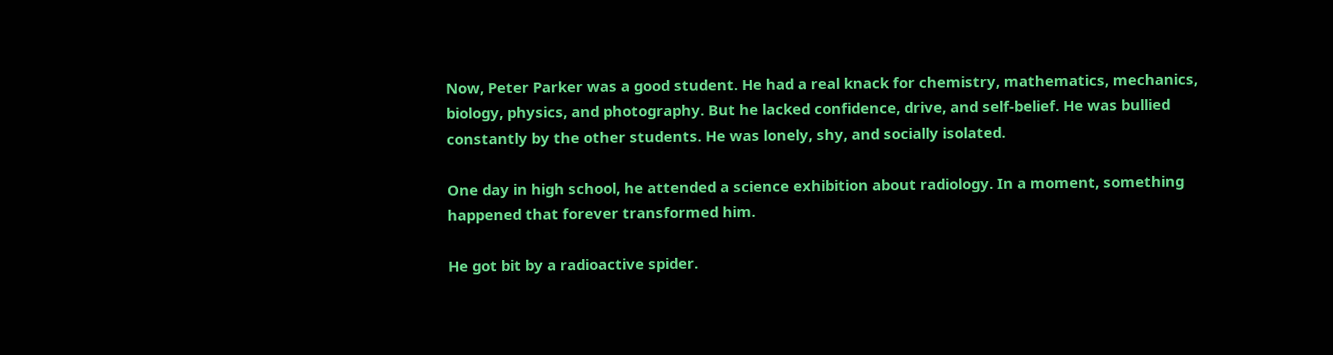Now, Peter Parker was a good student. He had a real knack for chemistry, mathematics, mechanics, biology, physics, and photography. But he lacked confidence, drive, and self-belief. He was bullied constantly by the other students. He was lonely, shy, and socially isolated.

One day in high school, he attended a science exhibition about radiology. In a moment, something happened that forever transformed him.

He got bit by a radioactive spider.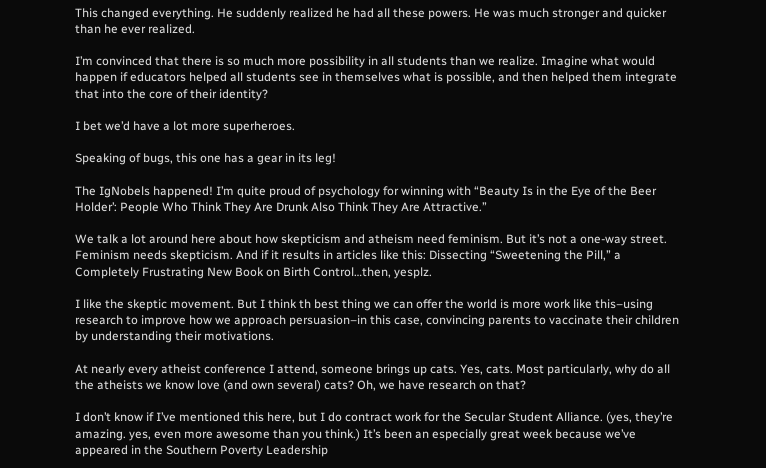This changed everything. He suddenly realized he had all these powers. He was much stronger and quicker than he ever realized.

I’m convinced that there is so much more possibility in all students than we realize. Imagine what would happen if educators helped all students see in themselves what is possible, and then helped them integrate that into the core of their identity?

I bet we’d have a lot more superheroes.

Speaking of bugs, this one has a gear in its leg!

The IgNobels happened! I’m quite proud of psychology for winning with “Beauty Is in the Eye of the Beer Holder’: People Who Think They Are Drunk Also Think They Are Attractive.”

We talk a lot around here about how skepticism and atheism need feminism. But it’s not a one-way street. Feminism needs skepticism. And if it results in articles like this: Dissecting “Sweetening the Pill,” a Completely Frustrating New Book on Birth Control…then, yesplz.

I like the skeptic movement. But I think th best thing we can offer the world is more work like this–using research to improve how we approach persuasion–in this case, convincing parents to vaccinate their children by understanding their motivations.

At nearly every atheist conference I attend, someone brings up cats. Yes, cats. Most particularly, why do all the atheists we know love (and own several) cats? Oh, we have research on that?

I don’t know if I’ve mentioned this here, but I do contract work for the Secular Student Alliance. (yes, they’re amazing. yes, even more awesome than you think.) It’s been an especially great week because we’ve appeared in the Southern Poverty Leadership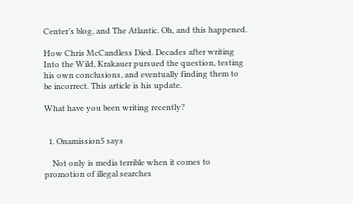Center’s blog, and The Atlantic. Oh, and this happened.

How Chris McCandless Died. Decades after writing Into the Wild, Krakauer pursued the question, testing his own conclusions, and eventually finding them to be incorrect. This article is his update.

What have you been writing recently?


  1. Onamission5 says

    Not only is media terrible when it comes to promotion of illegal searches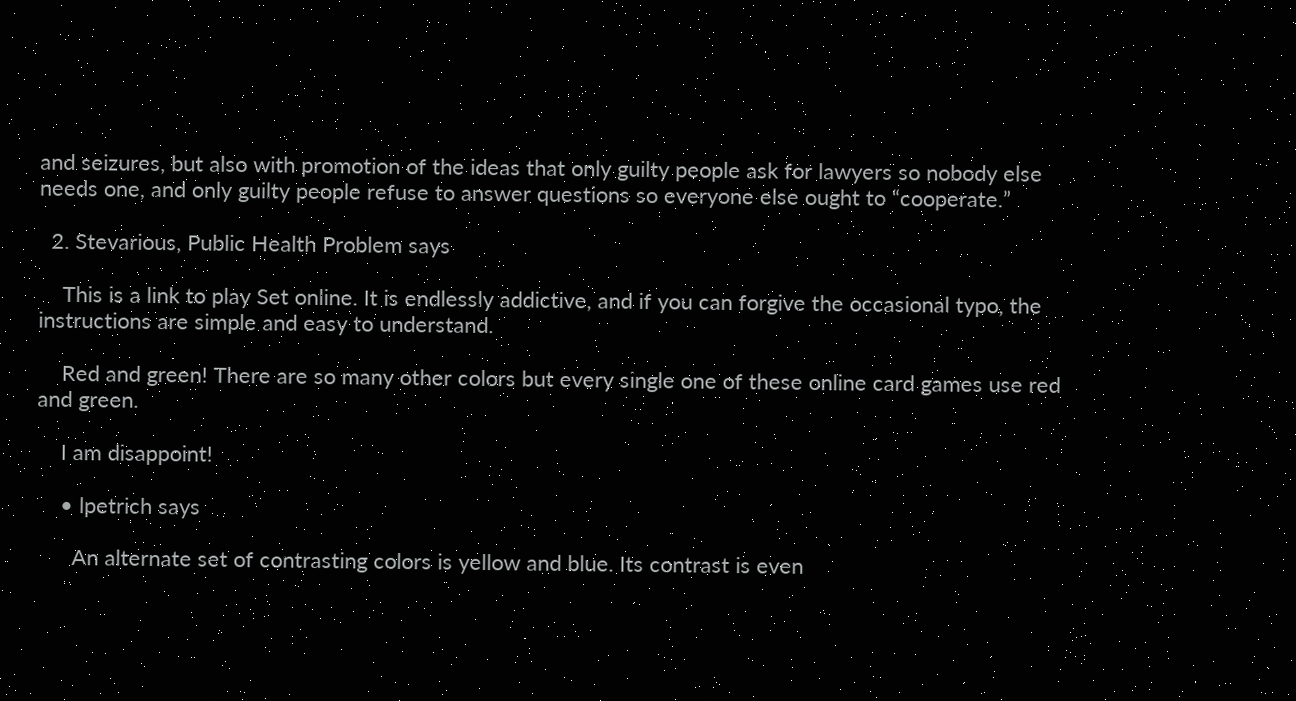and seizures, but also with promotion of the ideas that only guilty people ask for lawyers so nobody else needs one, and only guilty people refuse to answer questions so everyone else ought to “cooperate.”

  2. Stevarious, Public Health Problem says

    This is a link to play Set online. It is endlessly addictive, and if you can forgive the occasional typo, the instructions are simple and easy to understand.

    Red and green! There are so many other colors but every single one of these online card games use red and green.

    I am disappoint!

    • lpetrich says

      An alternate set of contrasting colors is yellow and blue. Its contrast is even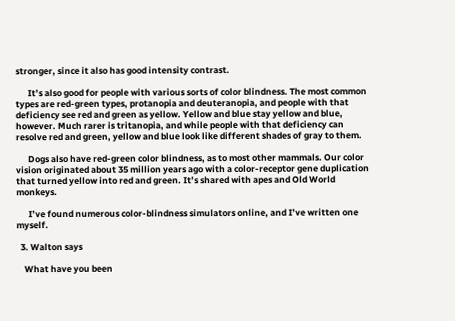stronger, since it also has good intensity contrast.

      It’s also good for people with various sorts of color blindness. The most common types are red-green types, protanopia and deuteranopia, and people with that deficiency see red and green as yellow. Yellow and blue stay yellow and blue, however. Much rarer is tritanopia, and while people with that deficiency can resolve red and green, yellow and blue look like different shades of gray to them.

      Dogs also have red-green color blindness, as to most other mammals. Our color vision originated about 35 million years ago with a color-receptor gene duplication that turned yellow into red and green. It’s shared with apes and Old World monkeys.

      I’ve found numerous color-blindness simulators online, and I’ve written one myself.

  3. Walton says

    What have you been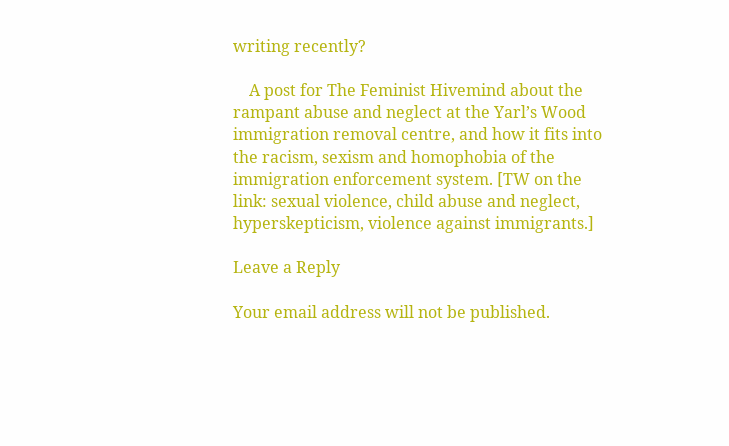writing recently?

    A post for The Feminist Hivemind about the rampant abuse and neglect at the Yarl’s Wood immigration removal centre, and how it fits into the racism, sexism and homophobia of the immigration enforcement system. [TW on the link: sexual violence, child abuse and neglect, hyperskepticism, violence against immigrants.]

Leave a Reply

Your email address will not be published.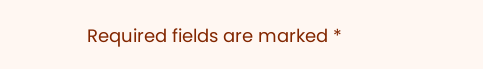Required fields are marked *